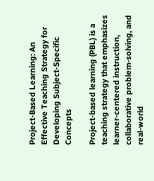Project-Based Learning: An Effective Teaching Strategy for Developing Subject-Specific Concepts

Project-based learning (PBL) is a teaching strategy that emphasizes learner-centered instruction, collaborative problem-solving, and real-world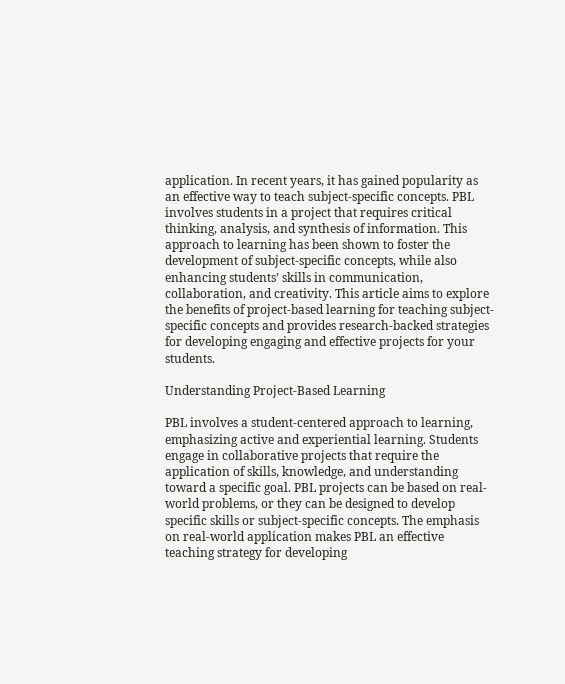application. In recent years, it has gained popularity as an effective way to teach subject-specific concepts. PBL involves students in a project that requires critical thinking, analysis, and synthesis of information. This approach to learning has been shown to foster the development of subject-specific concepts, while also enhancing students’ skills in communication, collaboration, and creativity. This article aims to explore the benefits of project-based learning for teaching subject-specific concepts and provides research-backed strategies for developing engaging and effective projects for your students.

Understanding Project-Based Learning

PBL involves a student-centered approach to learning, emphasizing active and experiential learning. Students engage in collaborative projects that require the application of skills, knowledge, and understanding toward a specific goal. PBL projects can be based on real-world problems, or they can be designed to develop specific skills or subject-specific concepts. The emphasis on real-world application makes PBL an effective teaching strategy for developing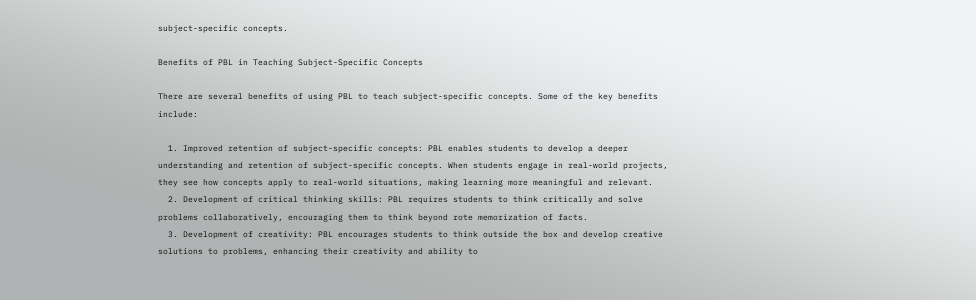subject-specific concepts.

Benefits of PBL in Teaching Subject-Specific Concepts

There are several benefits of using PBL to teach subject-specific concepts. Some of the key benefits include:

  1. Improved retention of subject-specific concepts: PBL enables students to develop a deeper understanding and retention of subject-specific concepts. When students engage in real-world projects, they see how concepts apply to real-world situations, making learning more meaningful and relevant.
  2. Development of critical thinking skills: PBL requires students to think critically and solve problems collaboratively, encouraging them to think beyond rote memorization of facts.
  3. Development of creativity: PBL encourages students to think outside the box and develop creative solutions to problems, enhancing their creativity and ability to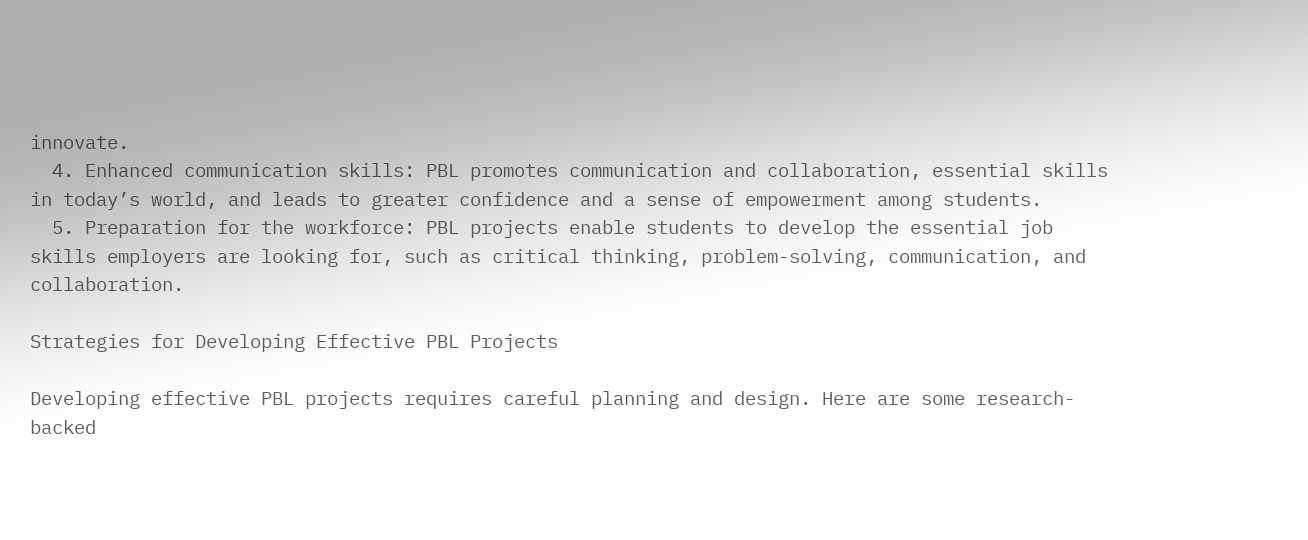innovate.
  4. Enhanced communication skills: PBL promotes communication and collaboration, essential skills in today’s world, and leads to greater confidence and a sense of empowerment among students.
  5. Preparation for the workforce: PBL projects enable students to develop the essential job skills employers are looking for, such as critical thinking, problem-solving, communication, and collaboration.

Strategies for Developing Effective PBL Projects

Developing effective PBL projects requires careful planning and design. Here are some research-backed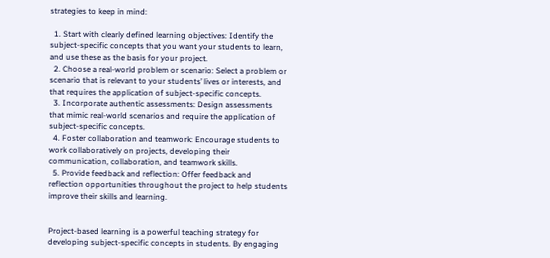strategies to keep in mind:

  1. Start with clearly defined learning objectives: Identify the subject-specific concepts that you want your students to learn, and use these as the basis for your project.
  2. Choose a real-world problem or scenario: Select a problem or scenario that is relevant to your students’ lives or interests, and that requires the application of subject-specific concepts.
  3. Incorporate authentic assessments: Design assessments that mimic real-world scenarios and require the application of subject-specific concepts.
  4. Foster collaboration and teamwork: Encourage students to work collaboratively on projects, developing their communication, collaboration, and teamwork skills.
  5. Provide feedback and reflection: Offer feedback and reflection opportunities throughout the project to help students improve their skills and learning.


Project-based learning is a powerful teaching strategy for developing subject-specific concepts in students. By engaging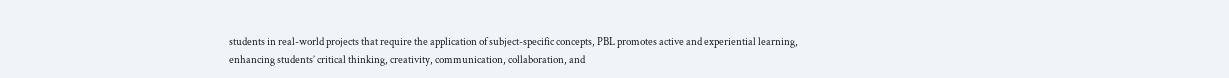students in real-world projects that require the application of subject-specific concepts, PBL promotes active and experiential learning, enhancing students’ critical thinking, creativity, communication, collaboration, and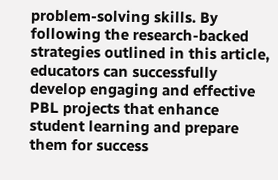problem-solving skills. By following the research-backed strategies outlined in this article, educators can successfully develop engaging and effective PBL projects that enhance student learning and prepare them for success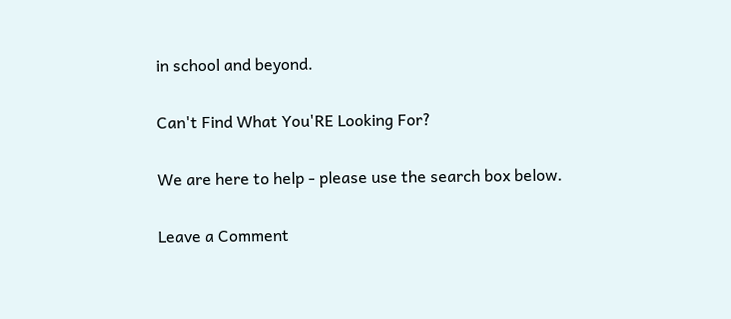in school and beyond.

Can't Find What You'RE Looking For?

We are here to help - please use the search box below.

Leave a Comment